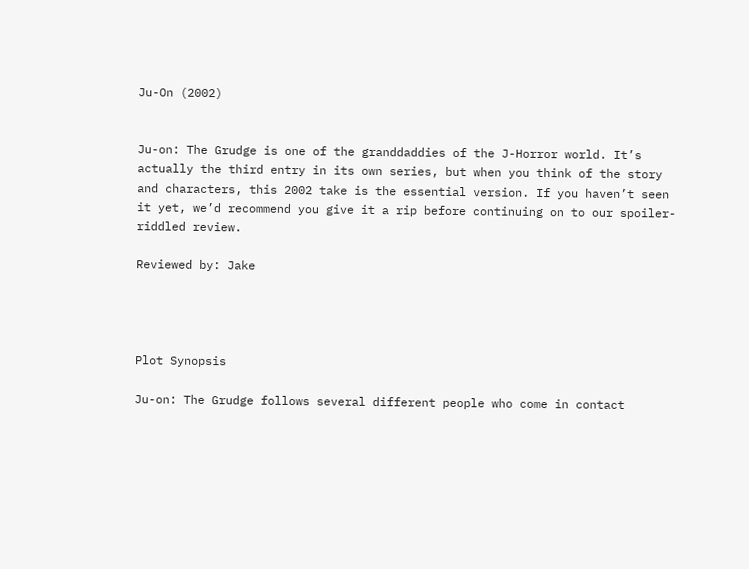Ju-On (2002)


Ju-on: The Grudge is one of the granddaddies of the J-Horror world. It’s actually the third entry in its own series, but when you think of the story and characters, this 2002 take is the essential version. If you haven’t seen it yet, we’d recommend you give it a rip before continuing on to our spoiler-riddled review.

Reviewed by: Jake




Plot Synopsis

Ju-on: The Grudge follows several different people who come in contact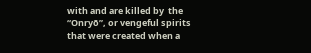with and are killed by  the “Onryō”, or vengeful spirits that were created when a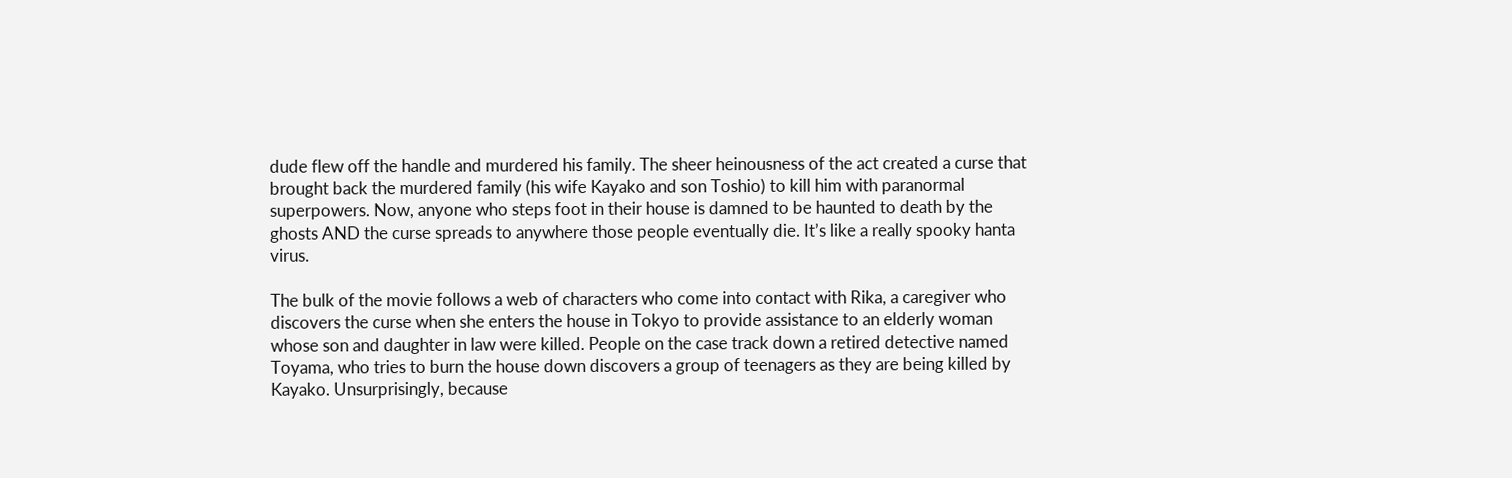dude flew off the handle and murdered his family. The sheer heinousness of the act created a curse that brought back the murdered family (his wife Kayako and son Toshio) to kill him with paranormal superpowers. Now, anyone who steps foot in their house is damned to be haunted to death by the ghosts AND the curse spreads to anywhere those people eventually die. It’s like a really spooky hanta virus.

The bulk of the movie follows a web of characters who come into contact with Rika, a caregiver who discovers the curse when she enters the house in Tokyo to provide assistance to an elderly woman whose son and daughter in law were killed. People on the case track down a retired detective named Toyama, who tries to burn the house down discovers a group of teenagers as they are being killed by Kayako. Unsurprisingly, because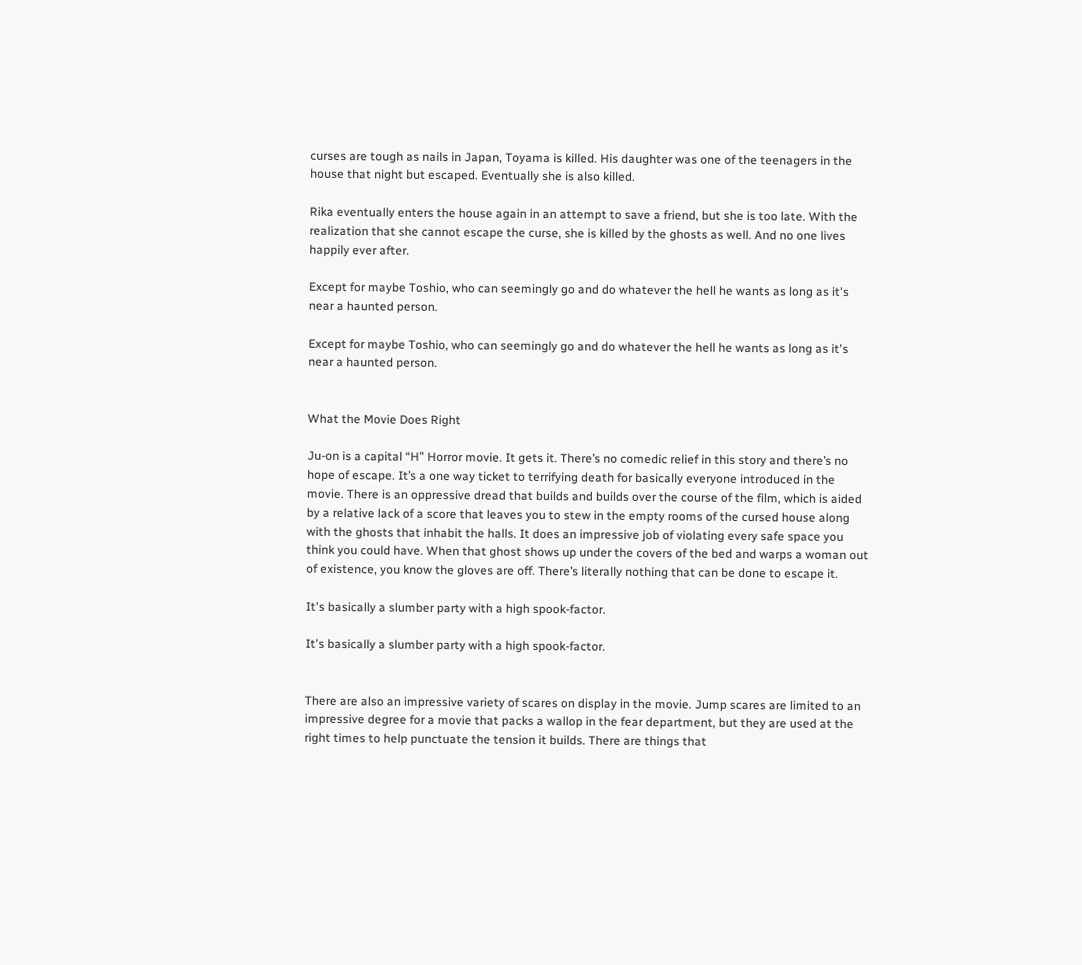curses are tough as nails in Japan, Toyama is killed. His daughter was one of the teenagers in the house that night but escaped. Eventually she is also killed.

Rika eventually enters the house again in an attempt to save a friend, but she is too late. With the realization that she cannot escape the curse, she is killed by the ghosts as well. And no one lives happily ever after.

Except for maybe Toshio, who can seemingly go and do whatever the hell he wants as long as it's near a haunted person.

Except for maybe Toshio, who can seemingly go and do whatever the hell he wants as long as it's near a haunted person.


What the Movie Does Right

Ju-on is a capital “H” Horror movie. It gets it. There’s no comedic relief in this story and there’s no hope of escape. It’s a one way ticket to terrifying death for basically everyone introduced in the movie. There is an oppressive dread that builds and builds over the course of the film, which is aided by a relative lack of a score that leaves you to stew in the empty rooms of the cursed house along with the ghosts that inhabit the halls. It does an impressive job of violating every safe space you think you could have. When that ghost shows up under the covers of the bed and warps a woman out of existence, you know the gloves are off. There’s literally nothing that can be done to escape it.

It's basically a slumber party with a high spook-factor.

It's basically a slumber party with a high spook-factor.


There are also an impressive variety of scares on display in the movie. Jump scares are limited to an impressive degree for a movie that packs a wallop in the fear department, but they are used at the right times to help punctuate the tension it builds. There are things that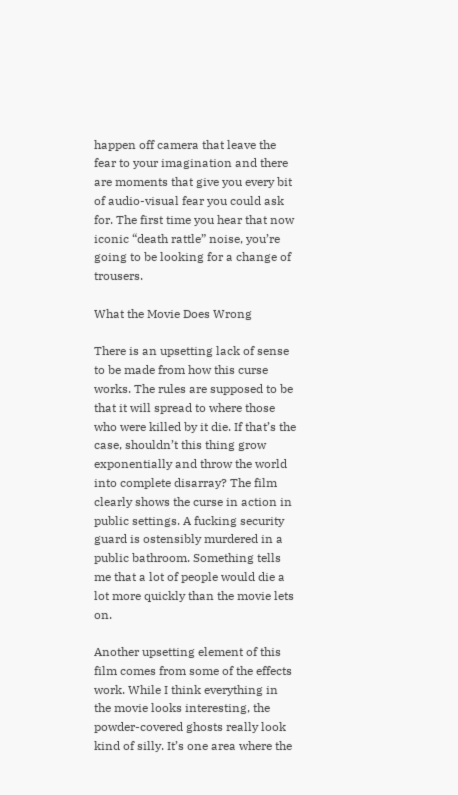happen off camera that leave the fear to your imagination and there are moments that give you every bit of audio-visual fear you could ask for. The first time you hear that now iconic “death rattle” noise, you’re going to be looking for a change of trousers.

What the Movie Does Wrong

There is an upsetting lack of sense to be made from how this curse works. The rules are supposed to be that it will spread to where those who were killed by it die. If that’s the case, shouldn’t this thing grow exponentially and throw the world into complete disarray? The film clearly shows the curse in action in public settings. A fucking security guard is ostensibly murdered in a public bathroom. Something tells me that a lot of people would die a lot more quickly than the movie lets on.

Another upsetting element of this film comes from some of the effects work. While I think everything in the movie looks interesting, the powder-covered ghosts really look kind of silly. It’s one area where the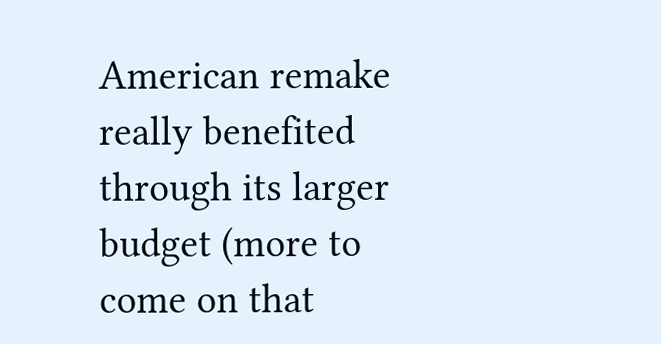American remake really benefited through its larger budget (more to come on that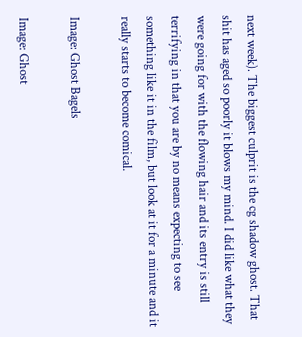next week). The biggest culprit is the cg shadow ghost. That shit has aged so poorly it blows my mind. I did like what they were going for with the flowing hair and its entry is still terrifying in that you are by no means expecting to see something like it in the film, but look at it for a minute and it really starts to become comical.

Image: Ghost Bagels

Image: Ghost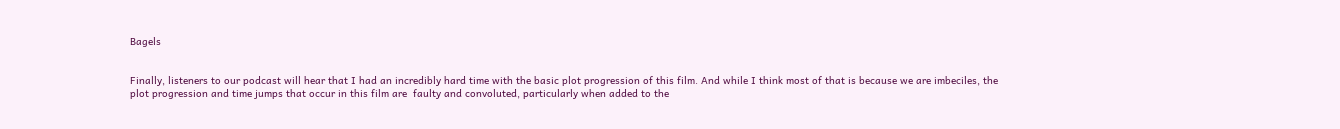Bagels


Finally, listeners to our podcast will hear that I had an incredibly hard time with the basic plot progression of this film. And while I think most of that is because we are imbeciles, the plot progression and time jumps that occur in this film are  faulty and convoluted, particularly when added to the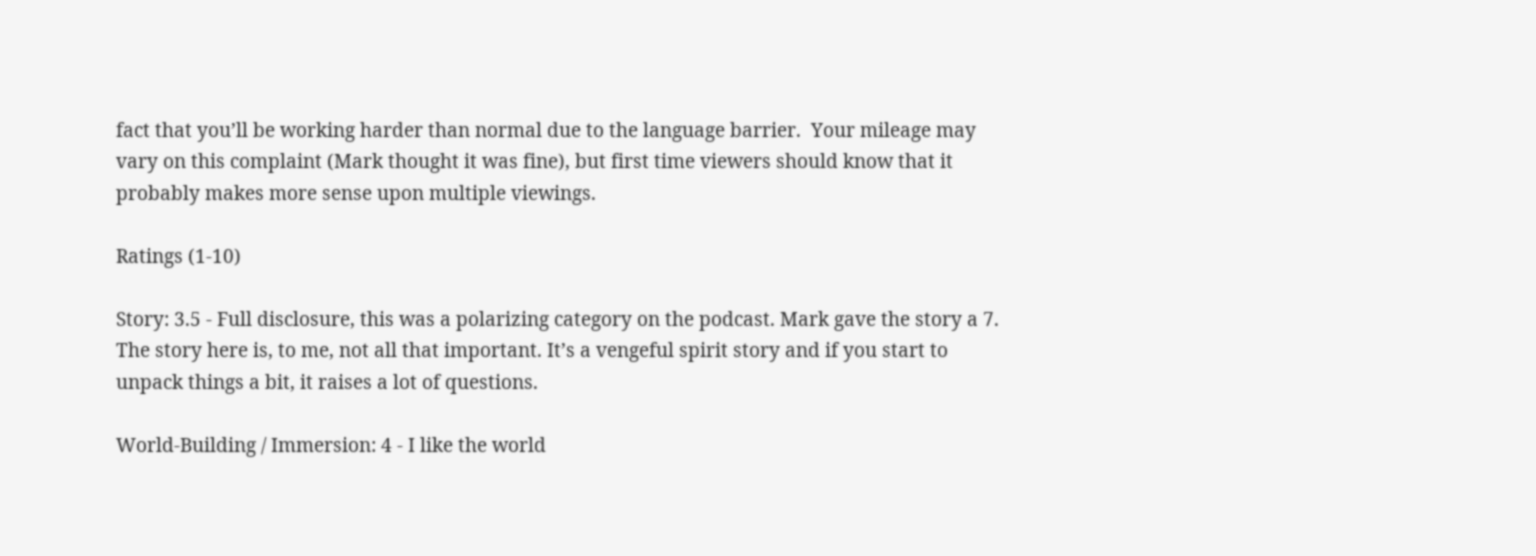fact that you’ll be working harder than normal due to the language barrier.  Your mileage may vary on this complaint (Mark thought it was fine), but first time viewers should know that it probably makes more sense upon multiple viewings.

Ratings (1-10)

Story: 3.5 - Full disclosure, this was a polarizing category on the podcast. Mark gave the story a 7. The story here is, to me, not all that important. It’s a vengeful spirit story and if you start to unpack things a bit, it raises a lot of questions.

World-Building / Immersion: 4 - I like the world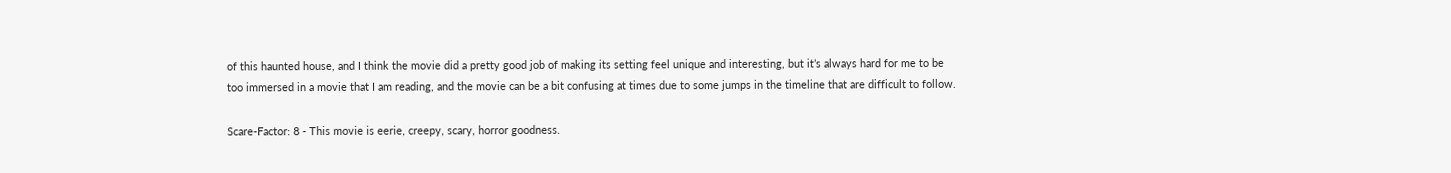of this haunted house, and I think the movie did a pretty good job of making its setting feel unique and interesting, but it’s always hard for me to be too immersed in a movie that I am reading, and the movie can be a bit confusing at times due to some jumps in the timeline that are difficult to follow.

Scare-Factor: 8 - This movie is eerie, creepy, scary, horror goodness.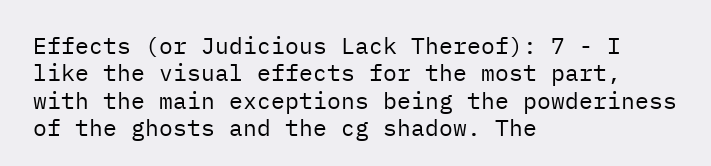Effects (or Judicious Lack Thereof): 7 - I like the visual effects for the most part, with the main exceptions being the powderiness of the ghosts and the cg shadow. The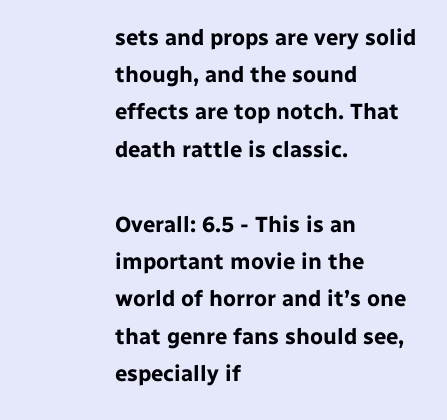sets and props are very solid though, and the sound effects are top notch. That death rattle is classic.

Overall: 6.5 - This is an important movie in the world of horror and it’s one that genre fans should see, especially if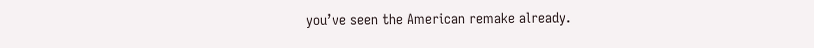you’ve seen the American remake already.